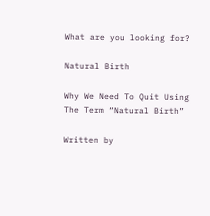What are you looking for?

Natural Birth

Why We Need To Quit Using The Term “Natural Birth”

Written by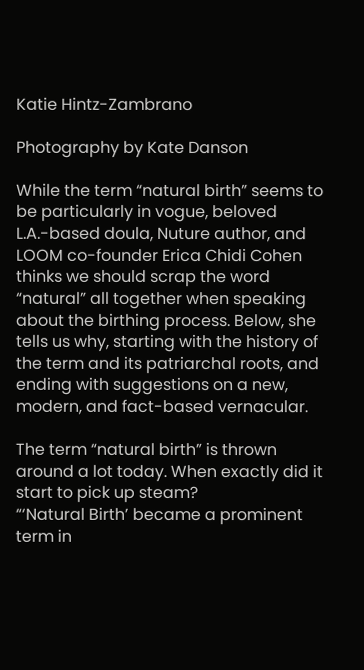Katie Hintz-Zambrano

Photography by Kate Danson

While the term “natural birth” seems to be particularly in vogue, beloved L.A.-based doula, Nuture author, and LOOM co-founder Erica Chidi Cohen thinks we should scrap the word “natural” all together when speaking about the birthing process. Below, she tells us why, starting with the history of the term and its patriarchal roots, and ending with suggestions on a new, modern, and fact-based vernacular.

The term “natural birth” is thrown around a lot today. When exactly did it start to pick up steam?
“‘Natural Birth’ became a prominent term in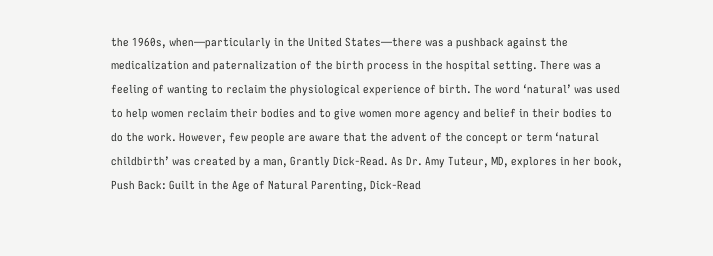the 1960s, when—particularly in the United States—there was a pushback against the medicalization and paternalization of the birth process in the hospital setting. There was a feeling of wanting to reclaim the physiological experience of birth. The word ‘natural’ was used to help women reclaim their bodies and to give women more agency and belief in their bodies to do the work. However, few people are aware that the advent of the concept or term ‘natural childbirth’ was created by a man, Grantly Dick-Read. As Dr. Amy Tuteur, MD, explores in her book, Push Back: Guilt in the Age of Natural Parenting, Dick-Read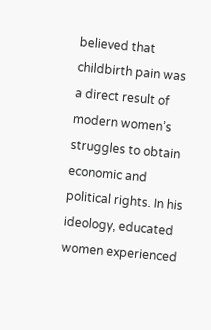believed that childbirth pain was a direct result of modern women’s struggles to obtain economic and political rights. In his ideology, educated women experienced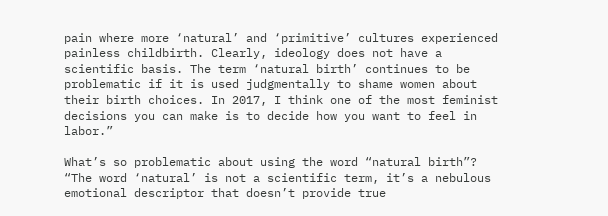pain where more ‘natural’ and ‘primitive’ cultures experienced painless childbirth. Clearly, ideology does not have a scientific basis. The term ‘natural birth’ continues to be problematic if it is used judgmentally to shame women about their birth choices. In 2017, I think one of the most feminist decisions you can make is to decide how you want to feel in labor.”

What’s so problematic about using the word “natural birth”?
“The word ‘natural’ is not a scientific term, it’s a nebulous emotional descriptor that doesn’t provide true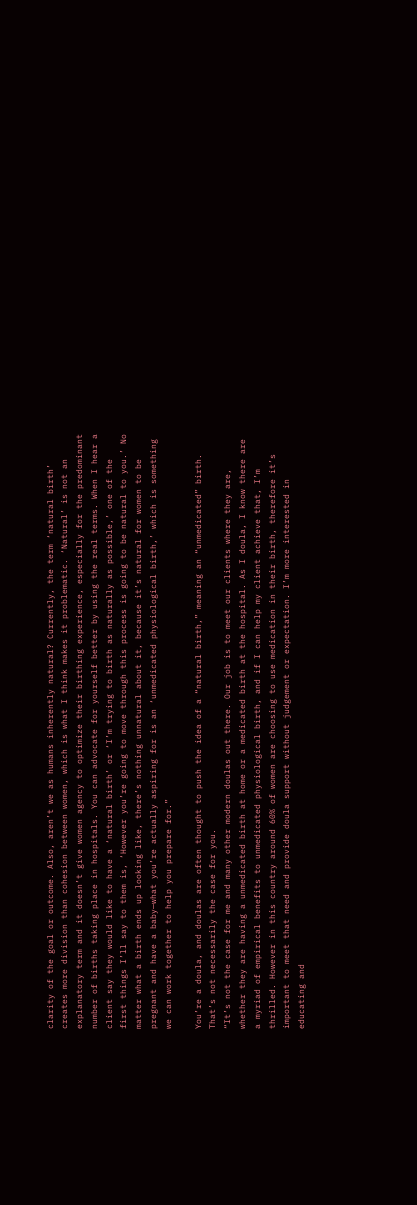clarity of the goal or outcome. Also, aren’t we as humans inherently natural? Currently, the term ‘natural birth’ creates more division than cohesion between women, which is what I think makes it problematic. ‘Natural’ is not an explanatory term and it doesn’t give women agency to optimize their birthing experience, especially for the predominant number of births taking place in hospitals. You can advocate for yourself better by using the real terms. When I hear a client say they would like to have a ‘natural birth’ or ‘I’m trying to birth as naturally as possible,’ one of the first things I’ll say to them is, ‘However you’re going to move through this process is going to be natural to you.’ No matter what a birth ends up looking like, there’s nothing unnatural about it, because it’s natural for women to be pregnant and have a baby—what you’re actually aspiring for is an ‘unmedicated physiological birth,’ which is something we can work together to help you prepare for.”

You’re a doula, and doulas are often thought to push the idea of a “natural birth,” meaning an “unmedicated” birth. That’s not necessarily the case for you.
“It’s not the case for me and many other modern doulas out there. Our job is to meet our clients where they are, whether they are having a unmedicated birth at home or a medicated birth at the hospital. As I doula, I know there are a myriad of empirical benefits to unmedicated physiological birth, and if I can help my client achieve that, I’m thrilled. However in this country around 60% of women are choosing to use medication in their birth, therefore it’s important to meet that need and provide doula support without judgement or expectation. I’m more interested in educating and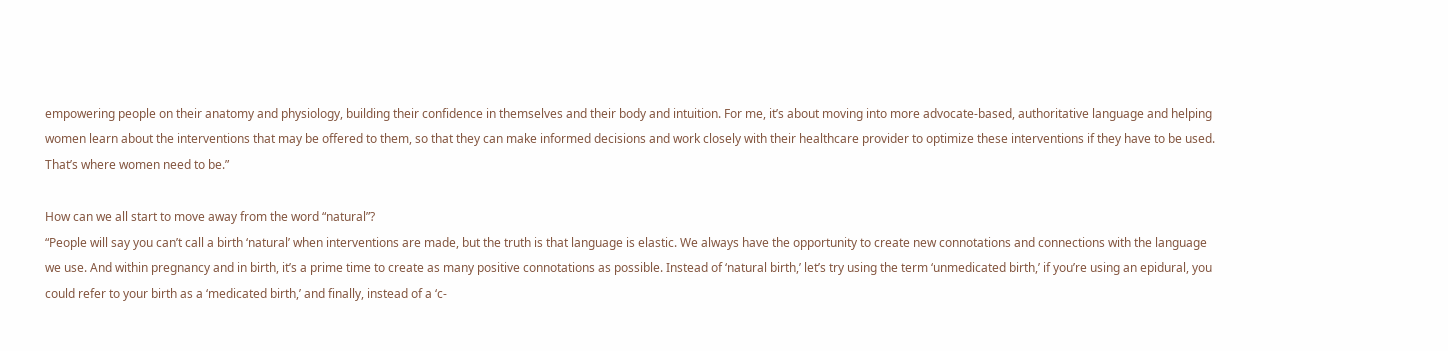empowering people on their anatomy and physiology, building their confidence in themselves and their body and intuition. For me, it’s about moving into more advocate-based, authoritative language and helping women learn about the interventions that may be offered to them, so that they can make informed decisions and work closely with their healthcare provider to optimize these interventions if they have to be used. That’s where women need to be.”

How can we all start to move away from the word “natural”?
“People will say you can’t call a birth ‘natural’ when interventions are made, but the truth is that language is elastic. We always have the opportunity to create new connotations and connections with the language we use. And within pregnancy and in birth, it’s a prime time to create as many positive connotations as possible. Instead of ‘natural birth,’ let’s try using the term ‘unmedicated birth,’ if you’re using an epidural, you could refer to your birth as a ‘medicated birth,’ and finally, instead of a ‘c-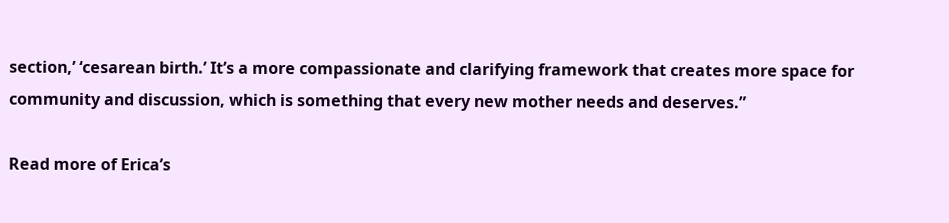section,’ ‘cesarean birth.’ It’s a more compassionate and clarifying framework that creates more space for community and discussion, which is something that every new mother needs and deserves.”

Read more of Erica’s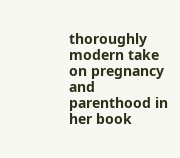thoroughly modern take on pregnancy and parenthood in her book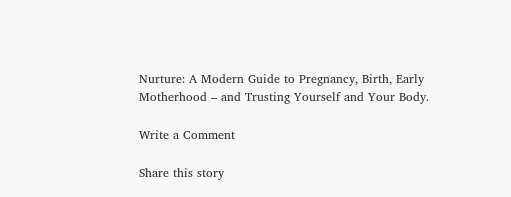Nurture: A Modern Guide to Pregnancy, Birth, Early Motherhood – and Trusting Yourself and Your Body.

Write a Comment

Share this story